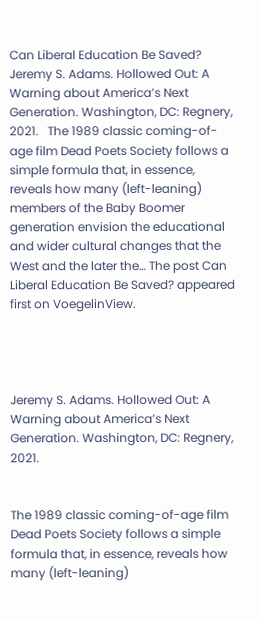Can Liberal Education Be Saved?
Jeremy S. Adams. Hollowed Out: A Warning about America’s Next Generation. Washington, DC: Regnery, 2021.   The 1989 classic coming-of-age film Dead Poets Society follows a simple formula that, in essence, reveals how many (left-leaning) members of the Baby Boomer generation envision the educational and wider cultural changes that the West and the later the… The post Can Liberal Education Be Saved? appeared first on VoegelinView.




Jeremy S. Adams. Hollowed Out: A Warning about America’s Next Generation. Washington, DC: Regnery, 2021.


The 1989 classic coming-of-age film Dead Poets Society follows a simple formula that, in essence, reveals how many (left-leaning)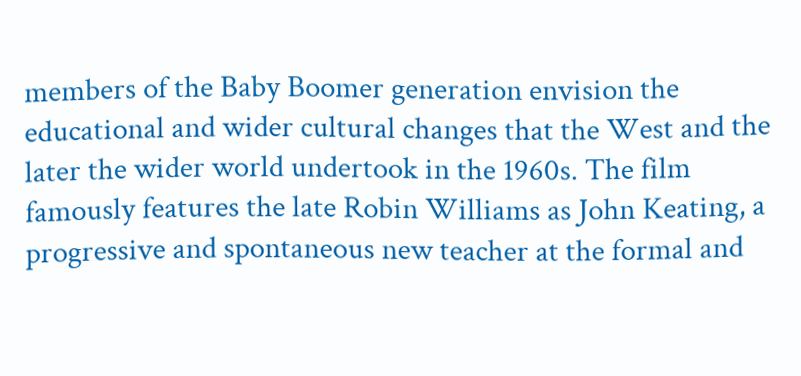members of the Baby Boomer generation envision the educational and wider cultural changes that the West and the later the wider world undertook in the 1960s. The film famously features the late Robin Williams as John Keating, a progressive and spontaneous new teacher at the formal and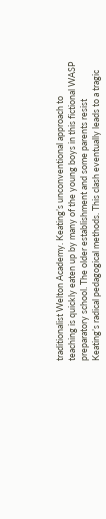traditionalist Welton Academy. Keating’s unconventional approach to teaching is quickly eaten up by many of the young boys in this fictional WASP preparatory school. The older establishment and some parents resist Keating’s radical pedagogical methods. This clash eventually leads to a tragic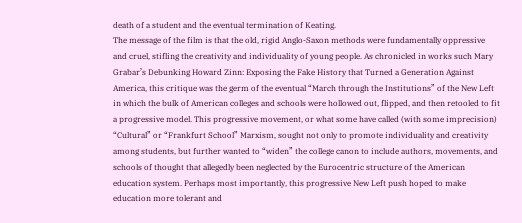death of a student and the eventual termination of Keating.
The message of the film is that the old, rigid Anglo-Saxon methods were fundamentally oppressive and cruel, stifling the creativity and individuality of young people. As chronicled in works such Mary Grabar’s Debunking Howard Zinn: Exposing the Fake History that Turned a Generation Against America, this critique was the germ of the eventual “March through the Institutions” of the New Left in which the bulk of American colleges and schools were hollowed out, flipped, and then retooled to fit a progressive model. This progressive movement, or what some have called (with some imprecision) “Cultural” or “Frankfurt School” Marxism, sought not only to promote individuality and creativity among students, but further wanted to “widen” the college canon to include authors, movements, and schools of thought that allegedly been neglected by the Eurocentric structure of the American education system. Perhaps most importantly, this progressive New Left push hoped to make education more tolerant and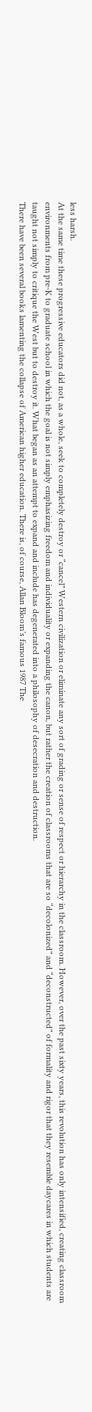less harsh.
At the same time these progressive educators did not, as a whole, seek to completely destroy or “cancel” Western civilization or eliminate any sort of grading or sense of respect or hierarchy in the classroom. However, over the past sixty years, this revolution has only intensified, creating classroom environments from pre-K to graduate school in which the goal is not simply emphasizing freedom and individuality or expanding the canon, but rather the creation of classrooms that are so “decolonized” and “deconstructed” of formality and rigor that they resemble daycares in which students are taught not simply to critique the West but to destroy it. What began as an attempt to expand and include has degenerated into a philosophy of desecration and destruction.
There have been several books lamenting the collapse of American higher education. There is, of course, Allan Bloom’s famous 1987 The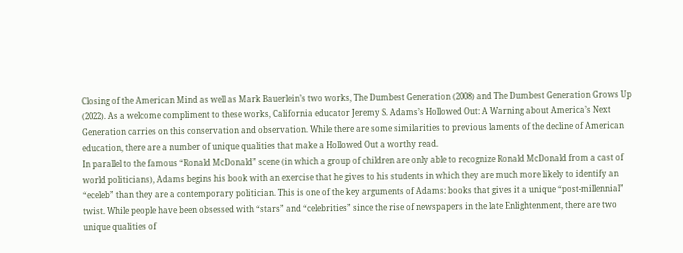Closing of the American Mind as well as Mark Bauerlein’s two works, The Dumbest Generation (2008) and The Dumbest Generation Grows Up (2022). As a welcome compliment to these works, California educator Jeremy S. Adams’s Hollowed Out: A Warning about America’s Next Generation carries on this conservation and observation. While there are some similarities to previous laments of the decline of American education, there are a number of unique qualities that make a Hollowed Out a worthy read.
In parallel to the famous “Ronald McDonald” scene (in which a group of children are only able to recognize Ronald McDonald from a cast of world politicians), Adams begins his book with an exercise that he gives to his students in which they are much more likely to identify an “eceleb” than they are a contemporary politician. This is one of the key arguments of Adams: books that gives it a unique “post-millennial” twist. While people have been obsessed with “stars” and “celebrities” since the rise of newspapers in the late Enlightenment, there are two unique qualities of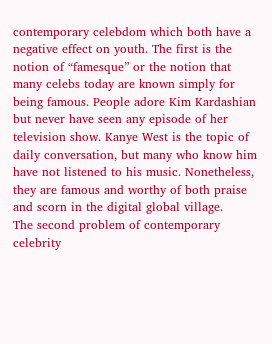contemporary celebdom which both have a negative effect on youth. The first is the notion of “famesque” or the notion that many celebs today are known simply for being famous. People adore Kim Kardashian but never have seen any episode of her television show. Kanye West is the topic of daily conversation, but many who know him have not listened to his music. Nonetheless, they are famous and worthy of both praise and scorn in the digital global village.
The second problem of contemporary celebrity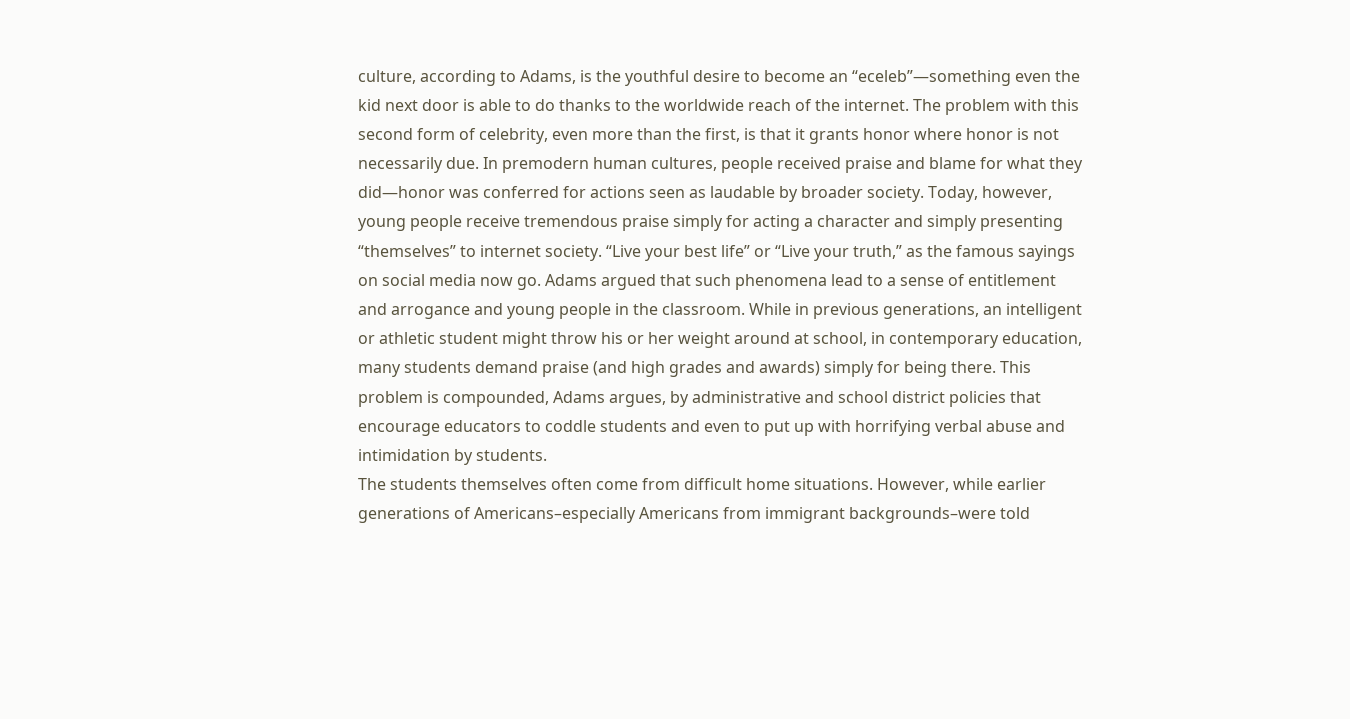culture, according to Adams, is the youthful desire to become an “eceleb”—something even the kid next door is able to do thanks to the worldwide reach of the internet. The problem with this second form of celebrity, even more than the first, is that it grants honor where honor is not necessarily due. In premodern human cultures, people received praise and blame for what they did—honor was conferred for actions seen as laudable by broader society. Today, however, young people receive tremendous praise simply for acting a character and simply presenting “themselves” to internet society. “Live your best life” or “Live your truth,” as the famous sayings on social media now go. Adams argued that such phenomena lead to a sense of entitlement and arrogance and young people in the classroom. While in previous generations, an intelligent or athletic student might throw his or her weight around at school, in contemporary education, many students demand praise (and high grades and awards) simply for being there. This problem is compounded, Adams argues, by administrative and school district policies that encourage educators to coddle students and even to put up with horrifying verbal abuse and intimidation by students.
The students themselves often come from difficult home situations. However, while earlier generations of Americans–especially Americans from immigrant backgrounds–were told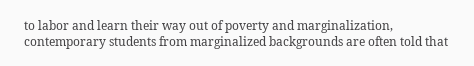to labor and learn their way out of poverty and marginalization, contemporary students from marginalized backgrounds are often told that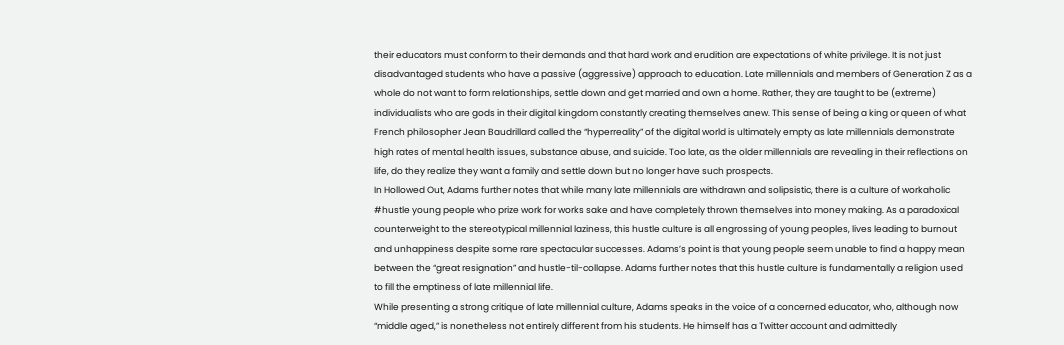their educators must conform to their demands and that hard work and erudition are expectations of white privilege. It is not just disadvantaged students who have a passive (aggressive) approach to education. Late millennials and members of Generation Z as a whole do not want to form relationships, settle down and get married and own a home. Rather, they are taught to be (extreme) individualists who are gods in their digital kingdom constantly creating themselves anew. This sense of being a king or queen of what French philosopher Jean Baudrillard called the “hyperreality” of the digital world is ultimately empty as late millennials demonstrate high rates of mental health issues, substance abuse, and suicide. Too late, as the older millennials are revealing in their reflections on life, do they realize they want a family and settle down but no longer have such prospects.
In Hollowed Out, Adams further notes that while many late millennials are withdrawn and solipsistic, there is a culture of workaholic #hustle young people who prize work for works sake and have completely thrown themselves into money making. As a paradoxical counterweight to the stereotypical millennial laziness, this hustle culture is all engrossing of young peoples, lives leading to burnout and unhappiness despite some rare spectacular successes. Adams’s point is that young people seem unable to find a happy mean between the “great resignation” and hustle-til-collapse. Adams further notes that this hustle culture is fundamentally a religion used to fill the emptiness of late millennial life.
While presenting a strong critique of late millennial culture, Adams speaks in the voice of a concerned educator, who, although now “middle aged,” is nonetheless not entirely different from his students. He himself has a Twitter account and admittedly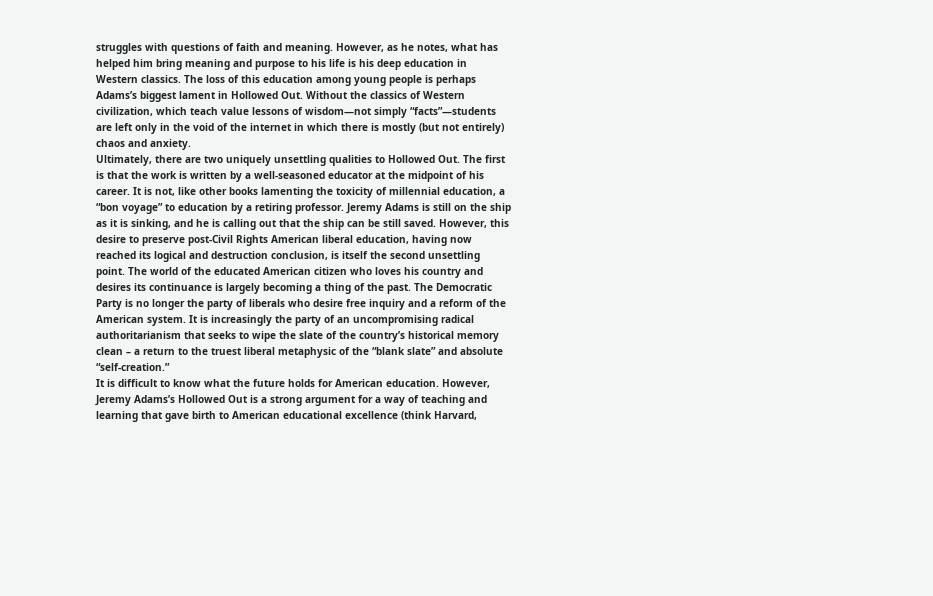struggles with questions of faith and meaning. However, as he notes, what has helped him bring meaning and purpose to his life is his deep education in Western classics. The loss of this education among young people is perhaps Adams’s biggest lament in Hollowed Out. Without the classics of Western civilization, which teach value lessons of wisdom—not simply “facts”—students are left only in the void of the internet in which there is mostly (but not entirely) chaos and anxiety.
Ultimately, there are two uniquely unsettling qualities to Hollowed Out. The first is that the work is written by a well-seasoned educator at the midpoint of his career. It is not, like other books lamenting the toxicity of millennial education, a “bon voyage” to education by a retiring professor. Jeremy Adams is still on the ship as it is sinking, and he is calling out that the ship can be still saved. However, this desire to preserve post-Civil Rights American liberal education, having now reached its logical and destruction conclusion, is itself the second unsettling point. The world of the educated American citizen who loves his country and desires its continuance is largely becoming a thing of the past. The Democratic Party is no longer the party of liberals who desire free inquiry and a reform of the American system. It is increasingly the party of an uncompromising radical authoritarianism that seeks to wipe the slate of the country’s historical memory clean – a return to the truest liberal metaphysic of the “blank slate” and absolute “self-creation.”
It is difficult to know what the future holds for American education. However, Jeremy Adams’s Hollowed Out is a strong argument for a way of teaching and learning that gave birth to American educational excellence (think Harvard,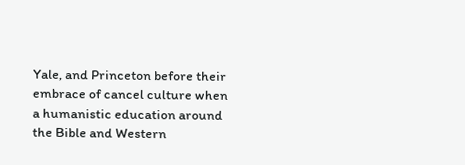Yale, and Princeton before their embrace of cancel culture when a humanistic education around the Bible and Western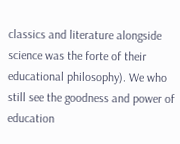classics and literature alongside science was the forte of their educational philosophy). We who still see the goodness and power of education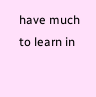have much to learn in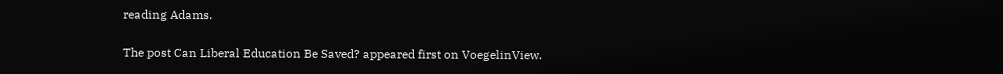reading Adams.

The post Can Liberal Education Be Saved? appeared first on VoegelinView.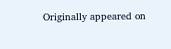Originally appeared on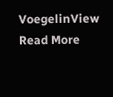VoegelinView Read More